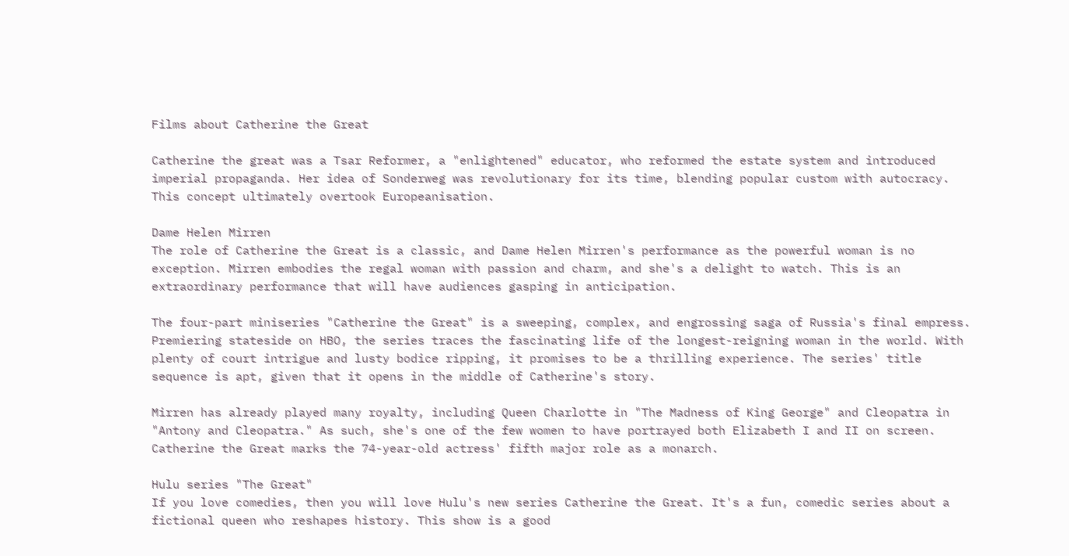Films about Catherine the Great

Catherine the great was a Tsar Reformer, a "enlightened" educator, who reformed the estate system and introduced imperial propaganda. Her idea of Sonderweg was revolutionary for its time, blending popular custom with autocracy. This concept ultimately overtook Europeanisation.

Dame Helen Mirren
The role of Catherine the Great is a classic, and Dame Helen Mirren's performance as the powerful woman is no exception. Mirren embodies the regal woman with passion and charm, and she's a delight to watch. This is an extraordinary performance that will have audiences gasping in anticipation.

The four-part miniseries "Catherine the Great" is a sweeping, complex, and engrossing saga of Russia's final empress. Premiering stateside on HBO, the series traces the fascinating life of the longest-reigning woman in the world. With plenty of court intrigue and lusty bodice ripping, it promises to be a thrilling experience. The series' title sequence is apt, given that it opens in the middle of Catherine's story.

Mirren has already played many royalty, including Queen Charlotte in "The Madness of King George" and Cleopatra in "Antony and Cleopatra." As such, she's one of the few women to have portrayed both Elizabeth I and II on screen. Catherine the Great marks the 74-year-old actress' fifth major role as a monarch.

Hulu series "The Great"
If you love comedies, then you will love Hulu's new series Catherine the Great. It's a fun, comedic series about a fictional queen who reshapes history. This show is a good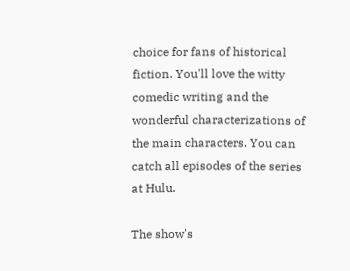choice for fans of historical fiction. You'll love the witty comedic writing and the wonderful characterizations of the main characters. You can catch all episodes of the series at Hulu.

The show's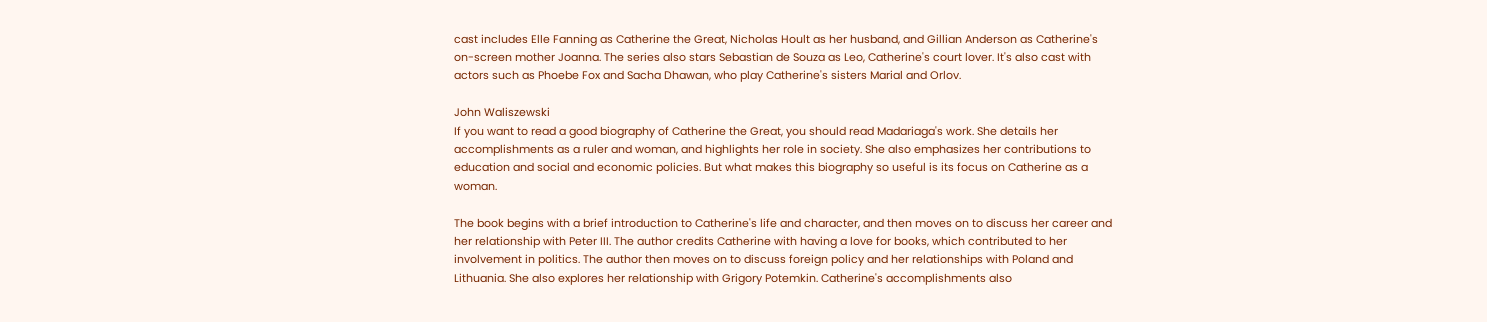cast includes Elle Fanning as Catherine the Great, Nicholas Hoult as her husband, and Gillian Anderson as Catherine's on-screen mother Joanna. The series also stars Sebastian de Souza as Leo, Catherine's court lover. It's also cast with actors such as Phoebe Fox and Sacha Dhawan, who play Catherine's sisters Marial and Orlov.

John Waliszewski
If you want to read a good biography of Catherine the Great, you should read Madariaga's work. She details her accomplishments as a ruler and woman, and highlights her role in society. She also emphasizes her contributions to education and social and economic policies. But what makes this biography so useful is its focus on Catherine as a woman.

The book begins with a brief introduction to Catherine's life and character, and then moves on to discuss her career and her relationship with Peter III. The author credits Catherine with having a love for books, which contributed to her involvement in politics. The author then moves on to discuss foreign policy and her relationships with Poland and Lithuania. She also explores her relationship with Grigory Potemkin. Catherine's accomplishments also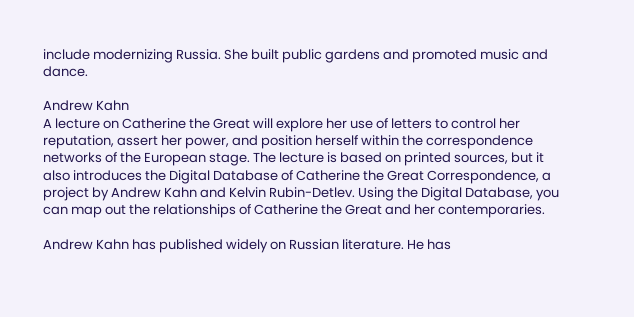include modernizing Russia. She built public gardens and promoted music and dance.

Andrew Kahn
A lecture on Catherine the Great will explore her use of letters to control her reputation, assert her power, and position herself within the correspondence networks of the European stage. The lecture is based on printed sources, but it also introduces the Digital Database of Catherine the Great Correspondence, a project by Andrew Kahn and Kelvin Rubin-Detlev. Using the Digital Database, you can map out the relationships of Catherine the Great and her contemporaries.

Andrew Kahn has published widely on Russian literature. He has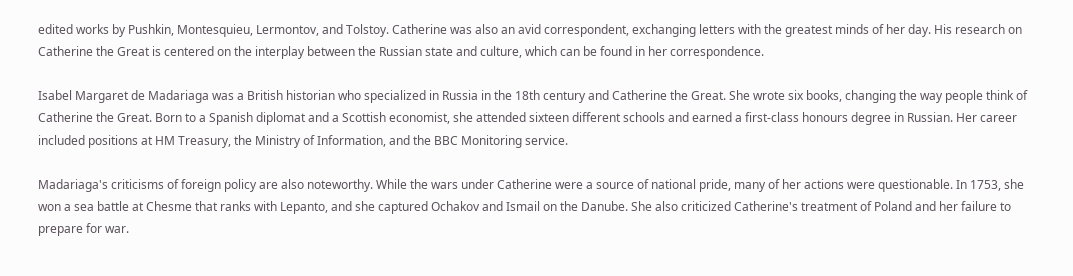edited works by Pushkin, Montesquieu, Lermontov, and Tolstoy. Catherine was also an avid correspondent, exchanging letters with the greatest minds of her day. His research on Catherine the Great is centered on the interplay between the Russian state and culture, which can be found in her correspondence.

Isabel Margaret de Madariaga was a British historian who specialized in Russia in the 18th century and Catherine the Great. She wrote six books, changing the way people think of Catherine the Great. Born to a Spanish diplomat and a Scottish economist, she attended sixteen different schools and earned a first-class honours degree in Russian. Her career included positions at HM Treasury, the Ministry of Information, and the BBC Monitoring service.

Madariaga's criticisms of foreign policy are also noteworthy. While the wars under Catherine were a source of national pride, many of her actions were questionable. In 1753, she won a sea battle at Chesme that ranks with Lepanto, and she captured Ochakov and Ismail on the Danube. She also criticized Catherine's treatment of Poland and her failure to prepare for war.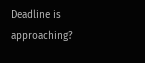Deadline is approaching?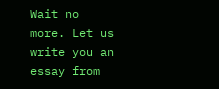Wait no more. Let us write you an essay from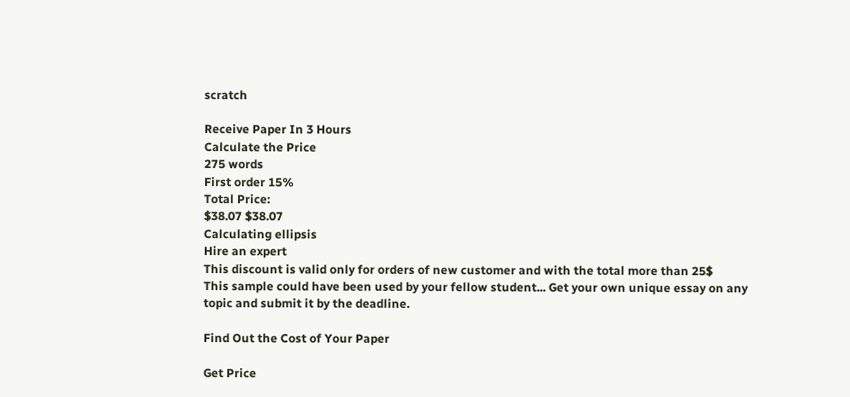scratch

Receive Paper In 3 Hours
Calculate the Price
275 words
First order 15%
Total Price:
$38.07 $38.07
Calculating ellipsis
Hire an expert
This discount is valid only for orders of new customer and with the total more than 25$
This sample could have been used by your fellow student... Get your own unique essay on any topic and submit it by the deadline.

Find Out the Cost of Your Paper

Get Price